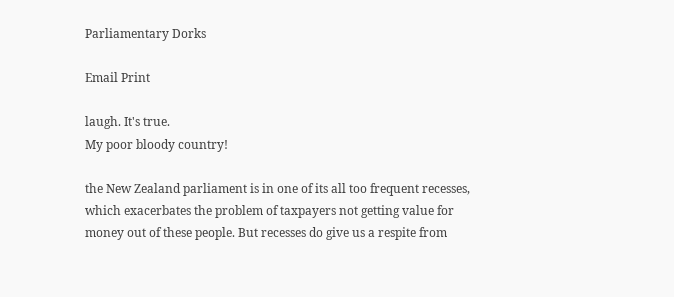Parliamentary Dorks

Email Print

laugh. It's true.
My poor bloody country!

the New Zealand parliament is in one of its all too frequent recesses,
which exacerbates the problem of taxpayers not getting value for
money out of these people. But recesses do give us a respite from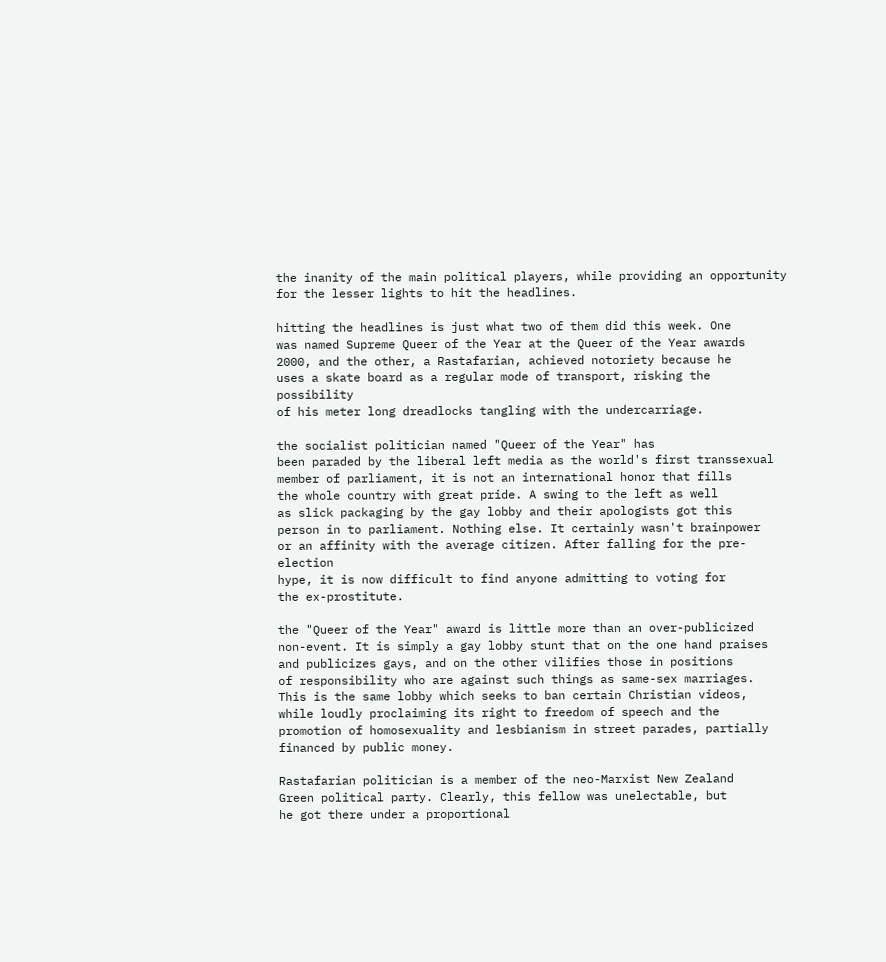the inanity of the main political players, while providing an opportunity
for the lesser lights to hit the headlines.

hitting the headlines is just what two of them did this week. One
was named Supreme Queer of the Year at the Queer of the Year awards
2000, and the other, a Rastafarian, achieved notoriety because he
uses a skate board as a regular mode of transport, risking the possibility
of his meter long dreadlocks tangling with the undercarriage.

the socialist politician named "Queer of the Year" has
been paraded by the liberal left media as the world's first transsexual
member of parliament, it is not an international honor that fills
the whole country with great pride. A swing to the left as well
as slick packaging by the gay lobby and their apologists got this
person in to parliament. Nothing else. It certainly wasn't brainpower
or an affinity with the average citizen. After falling for the pre-election
hype, it is now difficult to find anyone admitting to voting for
the ex-prostitute.

the "Queer of the Year" award is little more than an over-publicized
non-event. It is simply a gay lobby stunt that on the one hand praises
and publicizes gays, and on the other vilifies those in positions
of responsibility who are against such things as same-sex marriages.
This is the same lobby which seeks to ban certain Christian videos,
while loudly proclaiming its right to freedom of speech and the
promotion of homosexuality and lesbianism in street parades, partially
financed by public money.

Rastafarian politician is a member of the neo-Marxist New Zealand
Green political party. Clearly, this fellow was unelectable, but
he got there under a proportional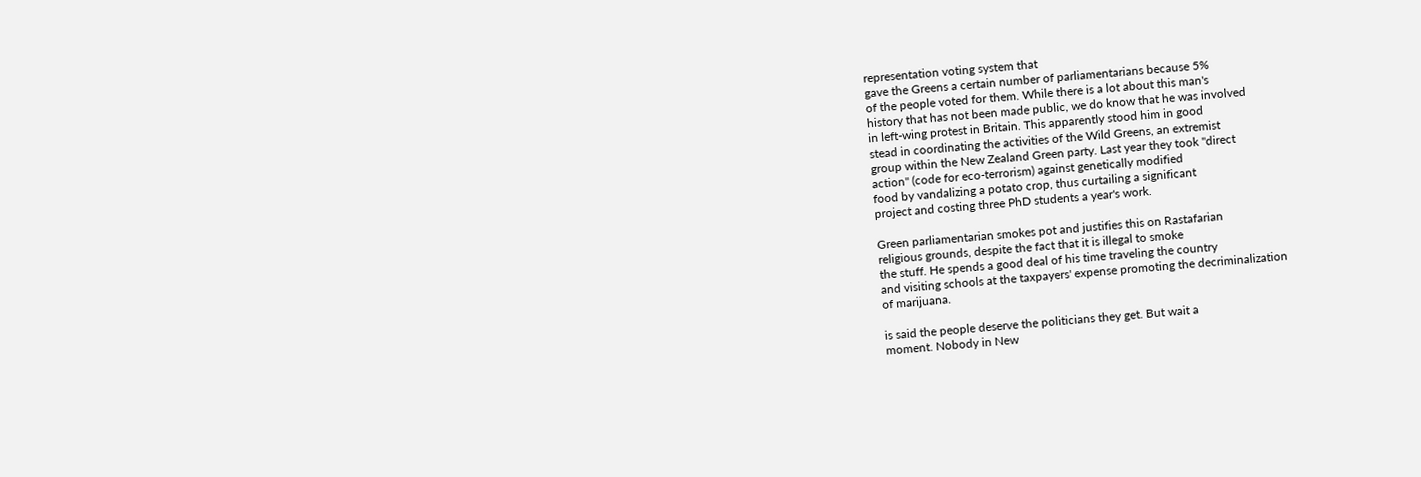representation voting system that
gave the Greens a certain number of parliamentarians because 5%
of the people voted for them. While there is a lot about this man's
history that has not been made public, we do know that he was involved
in left-wing protest in Britain. This apparently stood him in good
stead in coordinating the activities of the Wild Greens, an extremist
group within the New Zealand Green party. Last year they took "direct
action" (code for eco-terrorism) against genetically modified
food by vandalizing a potato crop, thus curtailing a significant
project and costing three PhD students a year's work.

Green parliamentarian smokes pot and justifies this on Rastafarian
religious grounds, despite the fact that it is illegal to smoke
the stuff. He spends a good deal of his time traveling the country
and visiting schools at the taxpayers' expense promoting the decriminalization
of marijuana.

is said the people deserve the politicians they get. But wait a
moment. Nobody in New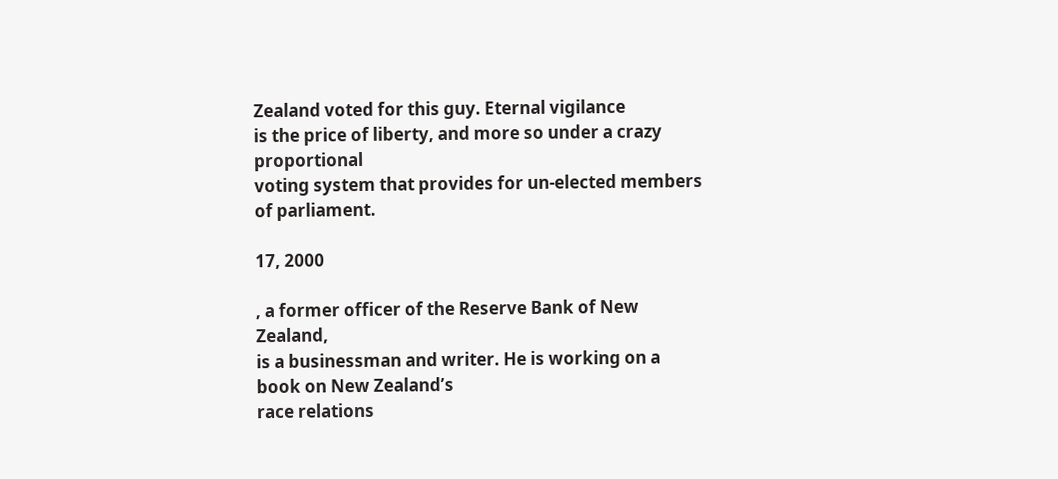Zealand voted for this guy. Eternal vigilance
is the price of liberty, and more so under a crazy proportional
voting system that provides for un-elected members of parliament.

17, 2000

, a former officer of the Reserve Bank of New Zealand,
is a businessman and writer. He is working on a book on New Zealand’s
race relations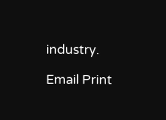industry.

Email Print